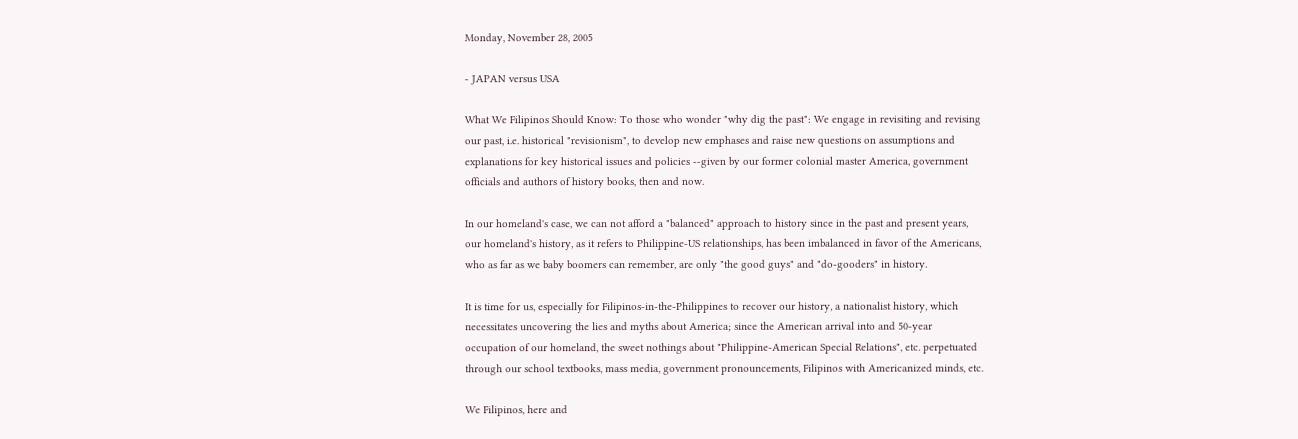Monday, November 28, 2005

- JAPAN versus USA

What We Filipinos Should Know: To those who wonder "why dig the past": We engage in revisiting and revising our past, i.e. historical "revisionism", to develop new emphases and raise new questions on assumptions and explanations for key historical issues and policies --given by our former colonial master America, government officials and authors of history books, then and now.

In our homeland's case, we can not afford a "balanced" approach to history since in the past and present years, our homeland's history, as it refers to Philippine-US relationships, has been imbalanced in favor of the Americans, who as far as we baby boomers can remember, are only "the good guys" and "do-gooders" in history.

It is time for us, especially for Filipinos-in-the-Philippines to recover our history, a nationalist history, which necessitates uncovering the lies and myths about America; since the American arrival into and 50-year occupation of our homeland, the sweet nothings about "Philippine-American Special Relations", etc. perpetuated through our school textbooks, mass media, government pronouncements, Filipinos with Americanized minds, etc.

We Filipinos, here and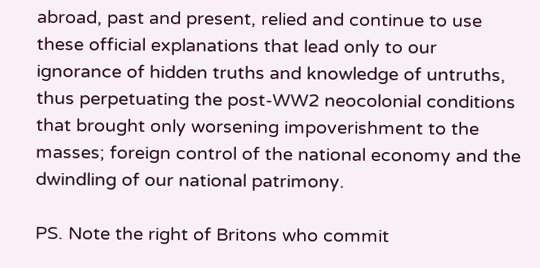abroad, past and present, relied and continue to use these official explanations that lead only to our ignorance of hidden truths and knowledge of untruths, thus perpetuating the post-WW2 neocolonial conditions that brought only worsening impoverishment to the masses; foreign control of the national economy and the dwindling of our national patrimony.

PS. Note the right of Britons who commit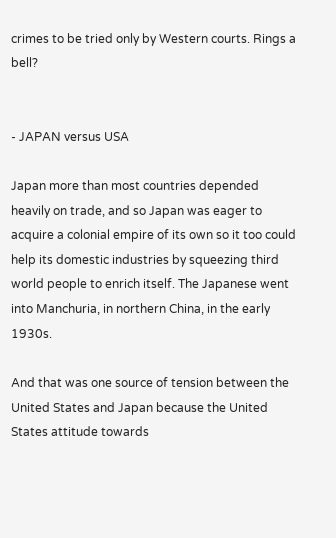crimes to be tried only by Western courts. Rings a bell?


- JAPAN versus USA

Japan more than most countries depended heavily on trade, and so Japan was eager to acquire a colonial empire of its own so it too could help its domestic industries by squeezing third world people to enrich itself. The Japanese went into Manchuria, in northern China, in the early 1930s.

And that was one source of tension between the United States and Japan because the United States attitude towards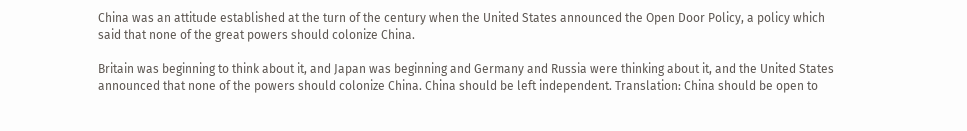China was an attitude established at the turn of the century when the United States announced the Open Door Policy, a policy which said that none of the great powers should colonize China.

Britain was beginning to think about it, and Japan was beginning and Germany and Russia were thinking about it, and the United States announced that none of the powers should colonize China. China should be left independent. Translation: China should be open to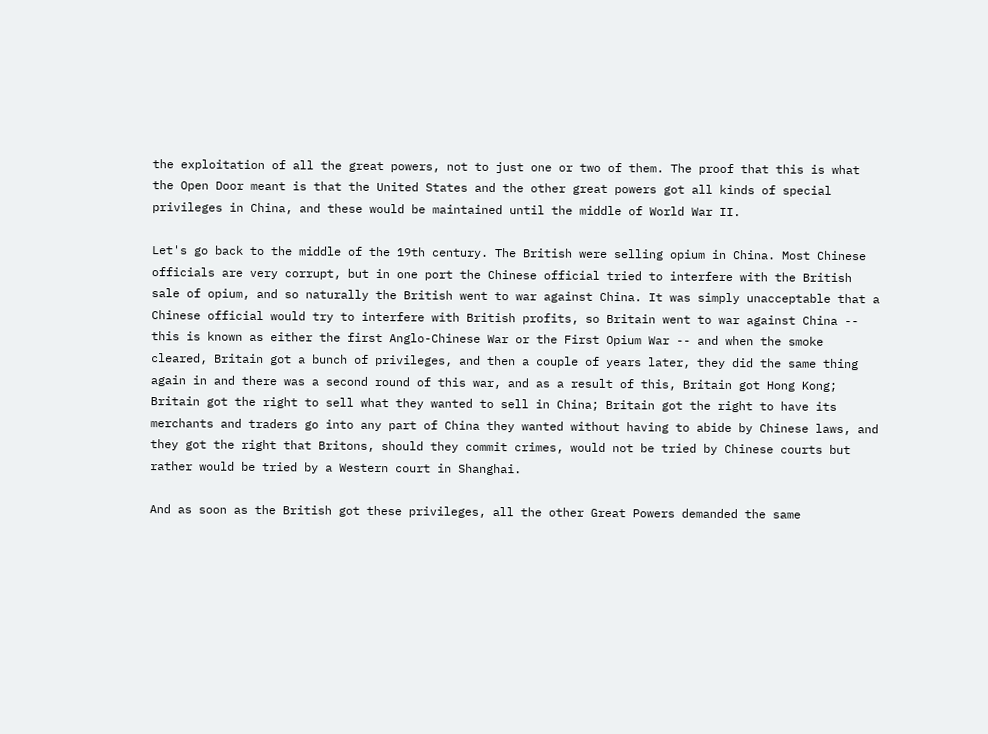the exploitation of all the great powers, not to just one or two of them. The proof that this is what the Open Door meant is that the United States and the other great powers got all kinds of special privileges in China, and these would be maintained until the middle of World War II.

Let's go back to the middle of the 19th century. The British were selling opium in China. Most Chinese officials are very corrupt, but in one port the Chinese official tried to interfere with the British sale of opium, and so naturally the British went to war against China. It was simply unacceptable that a Chinese official would try to interfere with British profits, so Britain went to war against China -- this is known as either the first Anglo-Chinese War or the First Opium War -- and when the smoke cleared, Britain got a bunch of privileges, and then a couple of years later, they did the same thing again in and there was a second round of this war, and as a result of this, Britain got Hong Kong; Britain got the right to sell what they wanted to sell in China; Britain got the right to have its merchants and traders go into any part of China they wanted without having to abide by Chinese laws, and they got the right that Britons, should they commit crimes, would not be tried by Chinese courts but rather would be tried by a Western court in Shanghai.

And as soon as the British got these privileges, all the other Great Powers demanded the same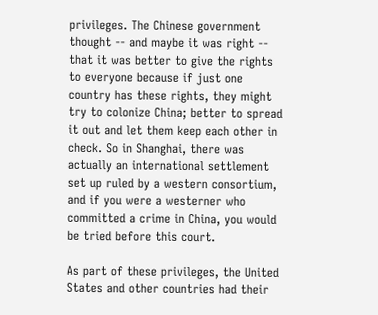privileges. The Chinese government thought -- and maybe it was right -- that it was better to give the rights to everyone because if just one country has these rights, they might try to colonize China; better to spread it out and let them keep each other in check. So in Shanghai, there was actually an international settlement set up ruled by a western consortium, and if you were a westerner who committed a crime in China, you would be tried before this court.

As part of these privileges, the United States and other countries had their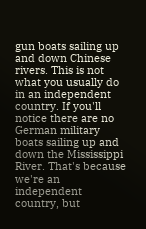gun boats sailing up and down Chinese rivers. This is not what you usually do in an independent country. If you'll notice there are no German military boats sailing up and down the Mississippi River. That's because we're an independent country, but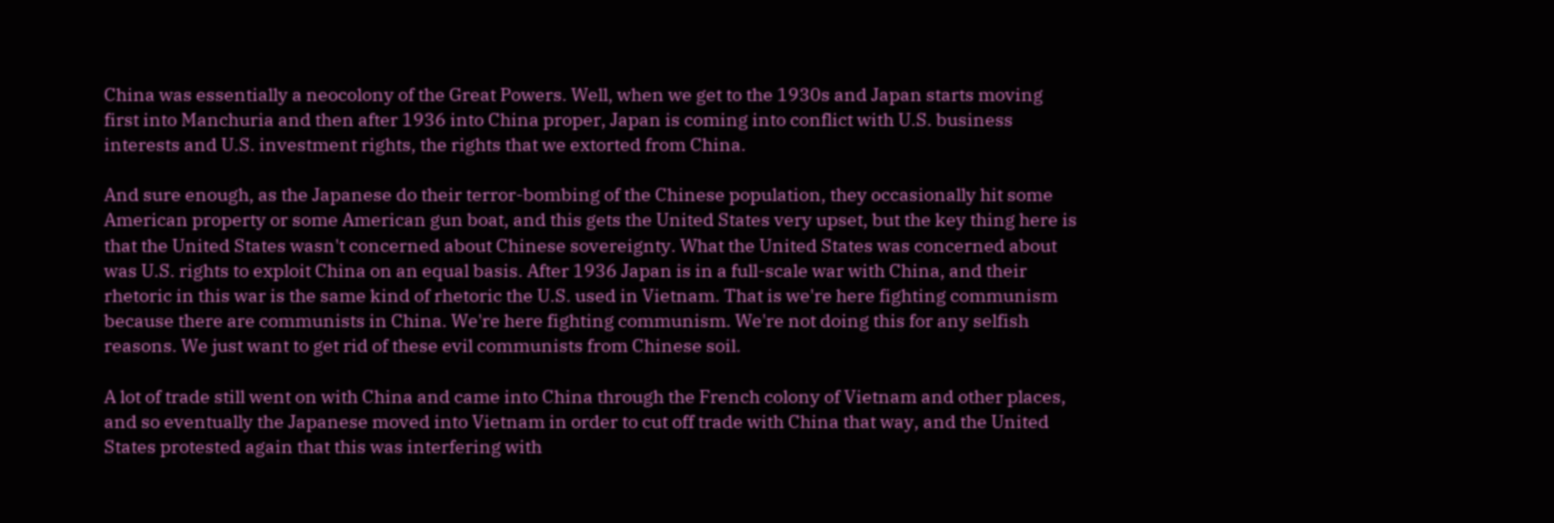China was essentially a neocolony of the Great Powers. Well, when we get to the 1930s and Japan starts moving first into Manchuria and then after 1936 into China proper, Japan is coming into conflict with U.S. business interests and U.S. investment rights, the rights that we extorted from China.

And sure enough, as the Japanese do their terror-bombing of the Chinese population, they occasionally hit some American property or some American gun boat, and this gets the United States very upset, but the key thing here is that the United States wasn't concerned about Chinese sovereignty. What the United States was concerned about was U.S. rights to exploit China on an equal basis. After 1936 Japan is in a full-scale war with China, and their rhetoric in this war is the same kind of rhetoric the U.S. used in Vietnam. That is we're here fighting communism because there are communists in China. We're here fighting communism. We're not doing this for any selfish reasons. We just want to get rid of these evil communists from Chinese soil.

A lot of trade still went on with China and came into China through the French colony of Vietnam and other places, and so eventually the Japanese moved into Vietnam in order to cut off trade with China that way, and the United States protested again that this was interfering with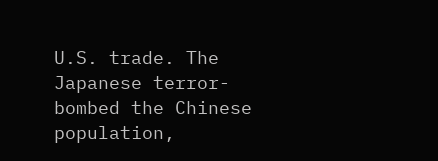U.S. trade. The Japanese terror-bombed the Chinese population,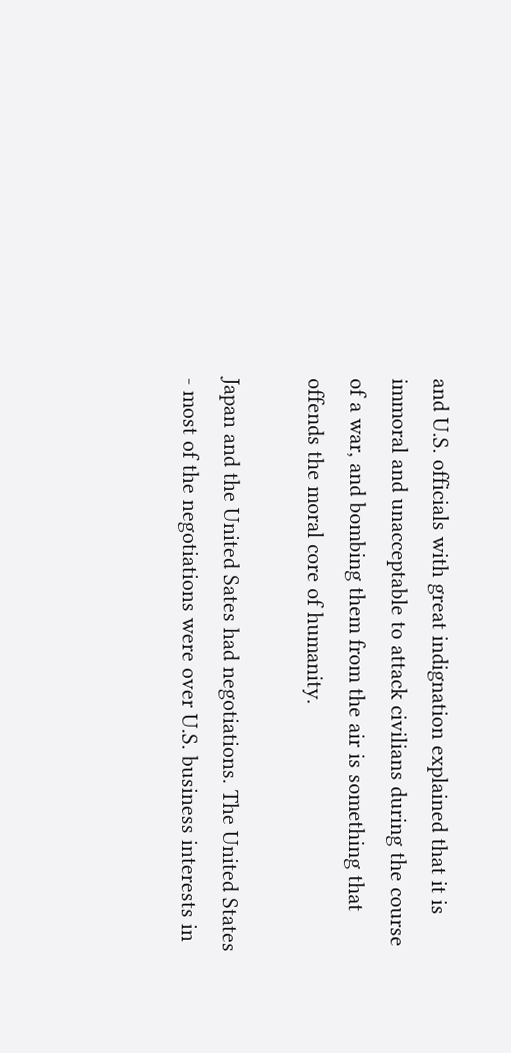and U.S. officials with great indignation explained that it is immoral and unacceptable to attack civilians during the course of a war, and bombing them from the air is something that offends the moral core of humanity.

Japan and the United Sates had negotiations. The United States - most of the negotiations were over U.S. business interests in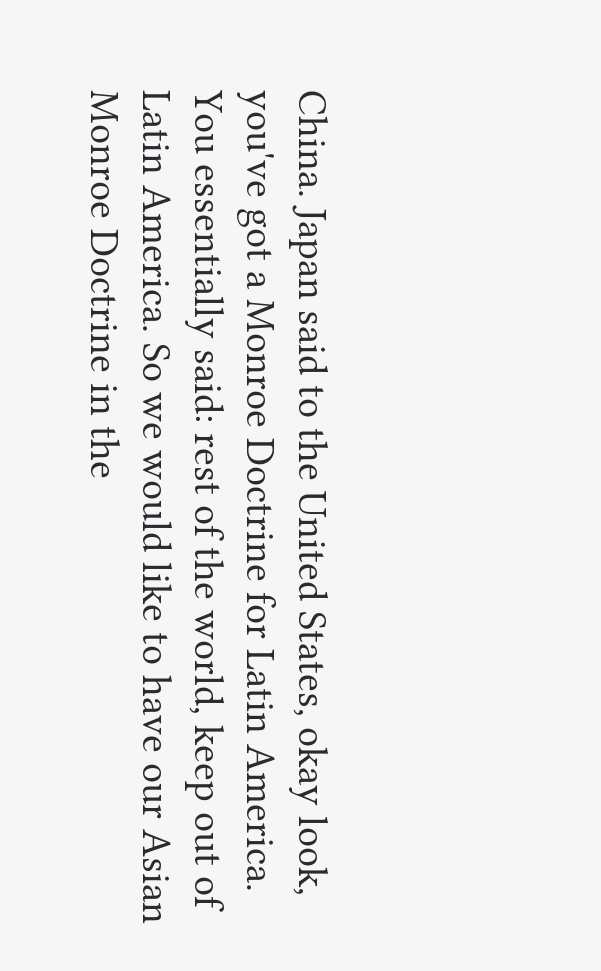China. Japan said to the United States, okay look, you've got a Monroe Doctrine for Latin America. You essentially said: rest of the world, keep out of Latin America. So we would like to have our Asian Monroe Doctrine in the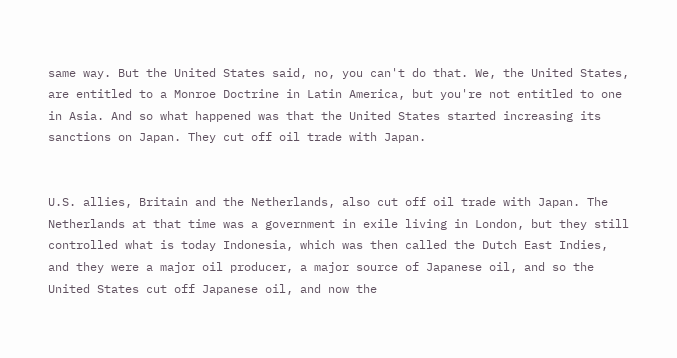same way. But the United States said, no, you can't do that. We, the United States, are entitled to a Monroe Doctrine in Latin America, but you're not entitled to one in Asia. And so what happened was that the United States started increasing its sanctions on Japan. They cut off oil trade with Japan.


U.S. allies, Britain and the Netherlands, also cut off oil trade with Japan. The Netherlands at that time was a government in exile living in London, but they still controlled what is today Indonesia, which was then called the Dutch East Indies, and they were a major oil producer, a major source of Japanese oil, and so the United States cut off Japanese oil, and now the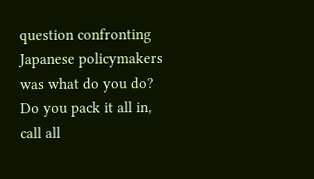question confronting Japanese policymakers was what do you do? Do you pack it all in, call all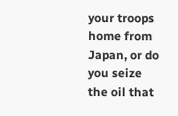your troops home from Japan, or do you seize the oil that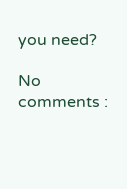you need?

No comments :